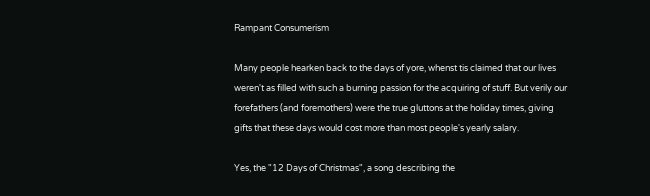Rampant Consumerism

Many people hearken back to the days of yore, whenst tis claimed that our lives weren't as filled with such a burning passion for the acquiring of stuff. But verily our forefathers (and foremothers) were the true gluttons at the holiday times, giving gifts that these days would cost more than most people's yearly salary.

Yes, the "12 Days of Christmas", a song describing the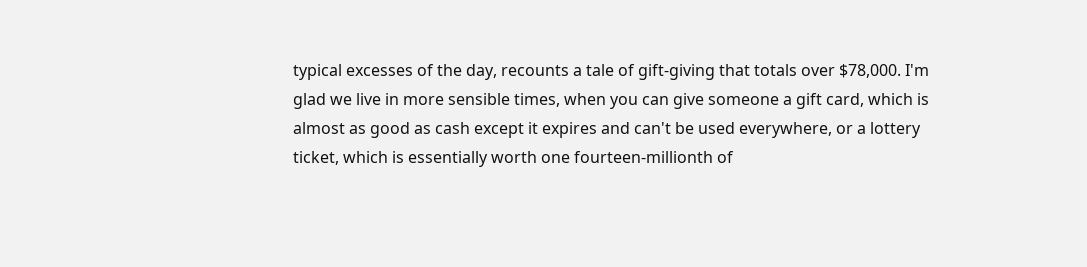typical excesses of the day, recounts a tale of gift-giving that totals over $78,000. I'm glad we live in more sensible times, when you can give someone a gift card, which is almost as good as cash except it expires and can't be used everywhere, or a lottery ticket, which is essentially worth one fourteen-millionth of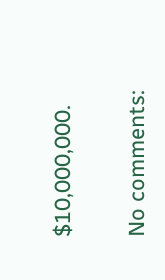$10,000,000.

No comments: